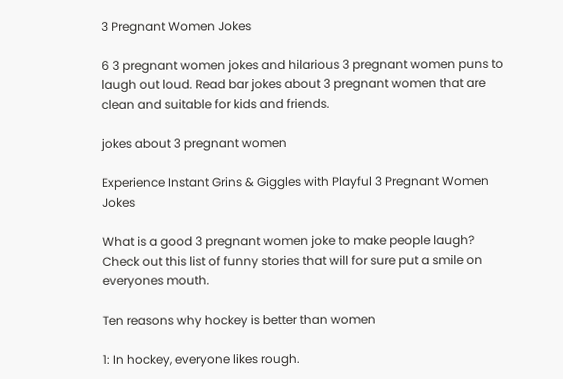3 Pregnant Women Jokes

6 3 pregnant women jokes and hilarious 3 pregnant women puns to laugh out loud. Read bar jokes about 3 pregnant women that are clean and suitable for kids and friends.

jokes about 3 pregnant women

Experience Instant Grins & Giggles with Playful 3 Pregnant Women Jokes

What is a good 3 pregnant women joke to make people laugh? Check out this list of funny stories that will for sure put a smile on everyones mouth.

Ten reasons why hockey is better than women

1: In hockey, everyone likes rough.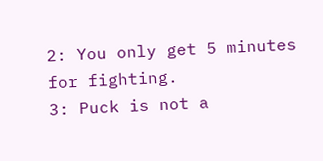2: You only get 5 minutes for fighting.
3: Puck is not a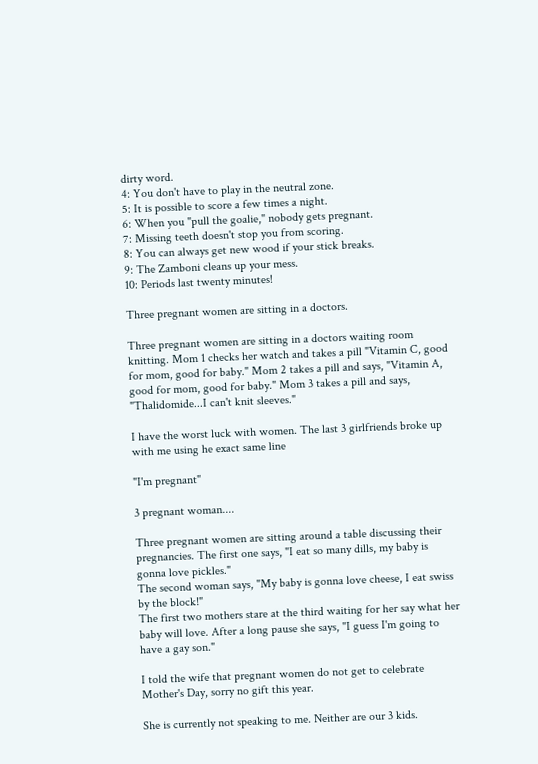dirty word.
4: You don't have to play in the neutral zone.
5: It is possible to score a few times a night.
6: When you "pull the goalie," nobody gets pregnant.
7: Missing teeth doesn't stop you from scoring.
8: You can always get new wood if your stick breaks.
9: The Zamboni cleans up your mess.
10: Periods last twenty minutes!

Three pregnant women are sitting in a doctors.

Three pregnant women are sitting in a doctors waiting room knitting. Mom 1 checks her watch and takes a pill "Vitamin C, good for mom, good for baby." Mom 2 takes a pill and says, "Vitamin A, good for mom, good for baby." Mom 3 takes a pill and says, "Thalidomide...I can't knit sleeves."

I have the worst luck with women. The last 3 girlfriends broke up with me using he exact same line

"I'm pregnant"

3 pregnant woman....

Three pregnant women are sitting around a table discussing their pregnancies. The first one says, "I eat so many dills, my baby is gonna love pickles."
The second woman says, "My baby is gonna love cheese, I eat swiss by the block!"
The first two mothers stare at the third waiting for her say what her baby will love. After a long pause she says, "I guess I'm going to have a gay son."

I told the wife that pregnant women do not get to celebrate Mother's Day, sorry no gift this year.

She is currently not speaking to me. Neither are our 3 kids.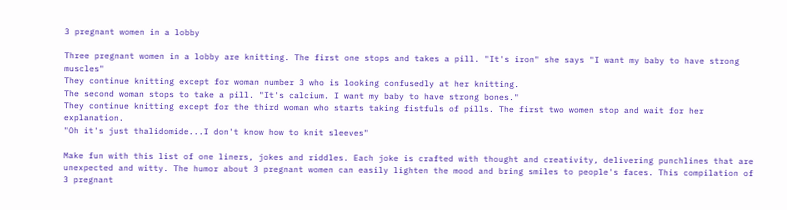3 pregnant women in a lobby

Three pregnant women in a lobby are knitting. The first one stops and takes a pill. "It's iron" she says "I want my baby to have strong muscles"
They continue knitting except for woman number 3 who is looking confusedly at her knitting.
The second woman stops to take a pill. "It's calcium. I want my baby to have strong bones."
They continue knitting except for the third woman who starts taking fistfuls of pills. The first two women stop and wait for her explanation.
"Oh it's just thalidomide...I don't know how to knit sleeves"

Make fun with this list of one liners, jokes and riddles. Each joke is crafted with thought and creativity, delivering punchlines that are unexpected and witty. The humor about 3 pregnant women can easily lighten the mood and bring smiles to people's faces. This compilation of 3 pregnant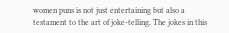women puns is not just entertaining but also a testament to the art of joke-telling. The jokes in this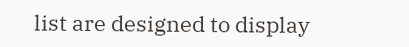list are designed to display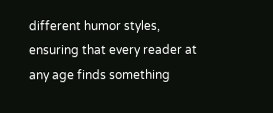different humor styles, ensuring that every reader at any age finds something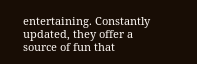entertaining. Constantly updated, they offer a source of fun that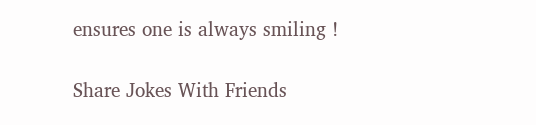ensures one is always smiling !

Share Jokes With Friends